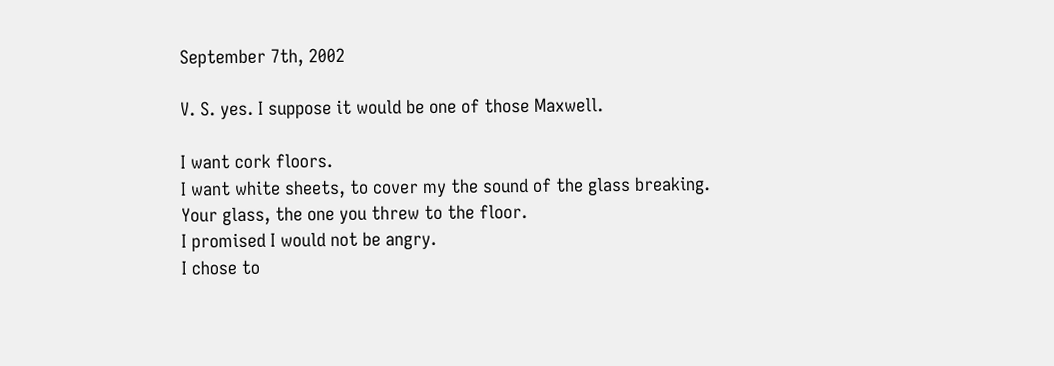September 7th, 2002

V. S. yes. I suppose it would be one of those Maxwell.

I want cork floors.
I want white sheets, to cover my the sound of the glass breaking.
Your glass, the one you threw to the floor.
I promised I would not be angry.
I chose to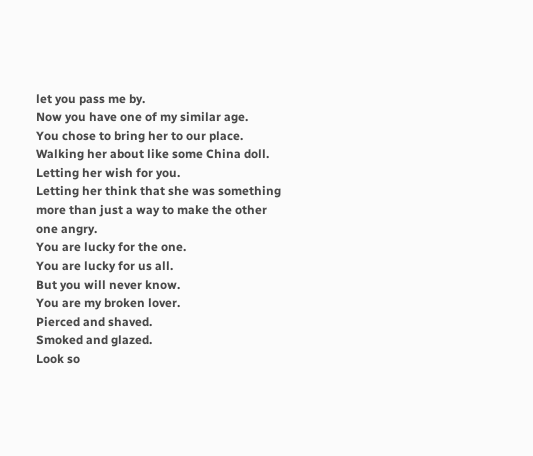let you pass me by.
Now you have one of my similar age.
You chose to bring her to our place.
Walking her about like some China doll.
Letting her wish for you.
Letting her think that she was something more than just a way to make the other one angry.
You are lucky for the one.
You are lucky for us all.
But you will never know.
You are my broken lover.
Pierced and shaved.
Smoked and glazed.
Look so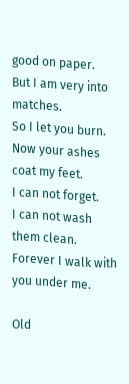good on paper.
But I am very into matches.
So I let you burn.
Now your ashes coat my feet.
I can not forget.
I can not wash them clean.
Forever I walk with you under me.

Old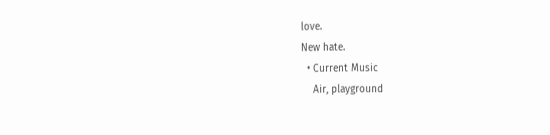love.
New hate.
  • Current Music
    Air, playground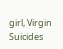girl, Virgin Suicides